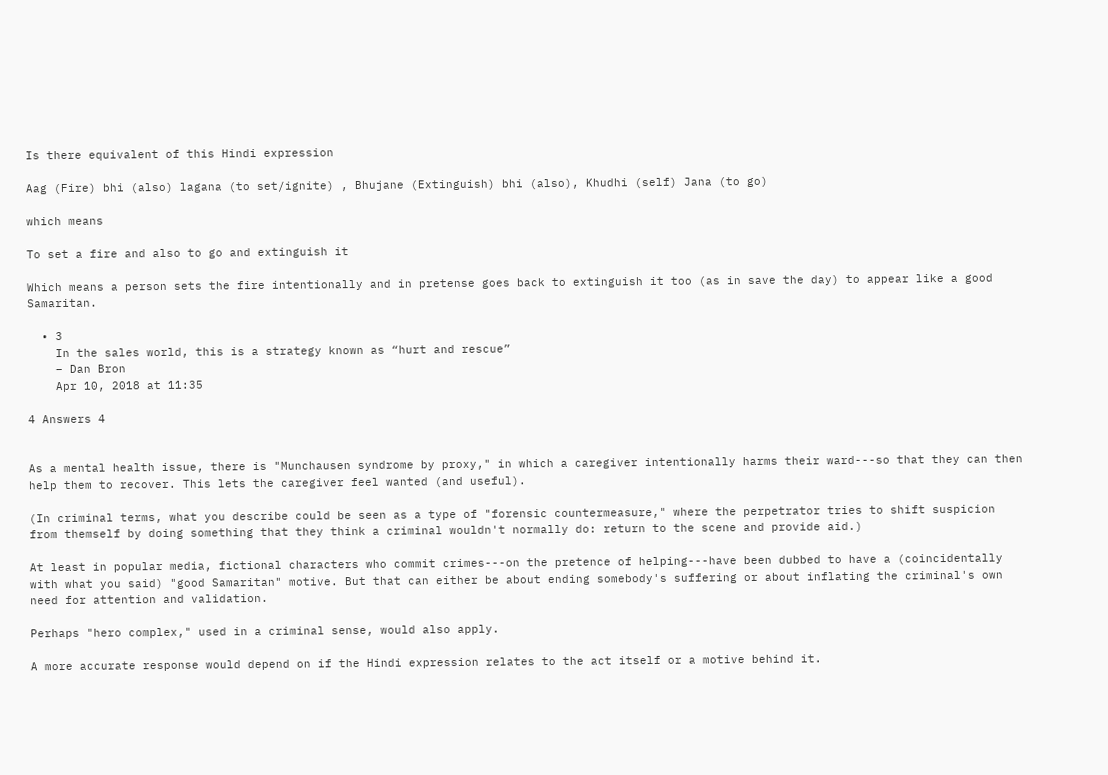Is there equivalent of this Hindi expression

Aag (Fire) bhi (also) lagana (to set/ignite) , Bhujane (Extinguish) bhi (also), Khudhi (self) Jana (to go)

which means

To set a fire and also to go and extinguish it

Which means a person sets the fire intentionally and in pretense goes back to extinguish it too (as in save the day) to appear like a good Samaritan.

  • 3
    In the sales world, this is a strategy known as “hurt and rescue”
    – Dan Bron
    Apr 10, 2018 at 11:35

4 Answers 4


As a mental health issue, there is "Munchausen syndrome by proxy," in which a caregiver intentionally harms their ward---so that they can then help them to recover. This lets the caregiver feel wanted (and useful).

(In criminal terms, what you describe could be seen as a type of "forensic countermeasure," where the perpetrator tries to shift suspicion from themself by doing something that they think a criminal wouldn't normally do: return to the scene and provide aid.)

At least in popular media, fictional characters who commit crimes---on the pretence of helping---have been dubbed to have a (coincidentally with what you said) "good Samaritan" motive. But that can either be about ending somebody's suffering or about inflating the criminal's own need for attention and validation.

Perhaps "hero complex," used in a criminal sense, would also apply.

A more accurate response would depend on if the Hindi expression relates to the act itself or a motive behind it.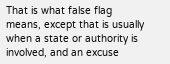That is what false flag means, except that is usually when a state or authority is involved, and an excuse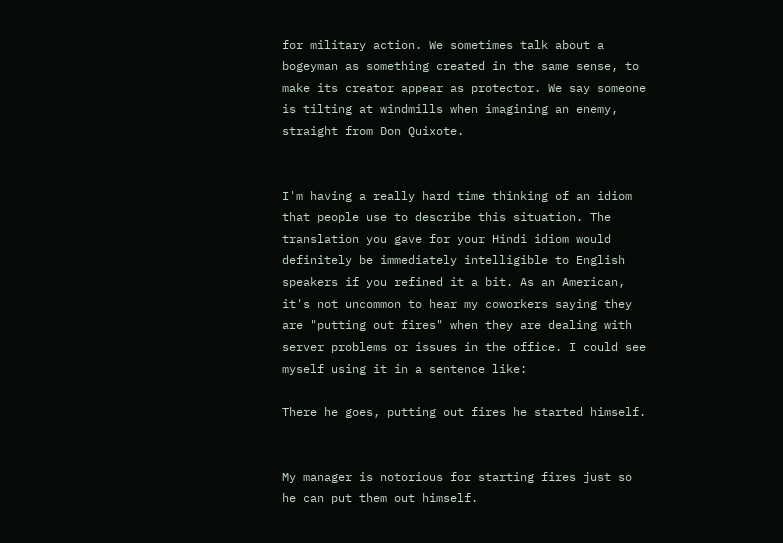for military action. We sometimes talk about a bogeyman as something created in the same sense, to make its creator appear as protector. We say someone is tilting at windmills when imagining an enemy, straight from Don Quixote.


I'm having a really hard time thinking of an idiom that people use to describe this situation. The translation you gave for your Hindi idiom would definitely be immediately intelligible to English speakers if you refined it a bit. As an American, it's not uncommon to hear my coworkers saying they are "putting out fires" when they are dealing with server problems or issues in the office. I could see myself using it in a sentence like:

There he goes, putting out fires he started himself.


My manager is notorious for starting fires just so he can put them out himself.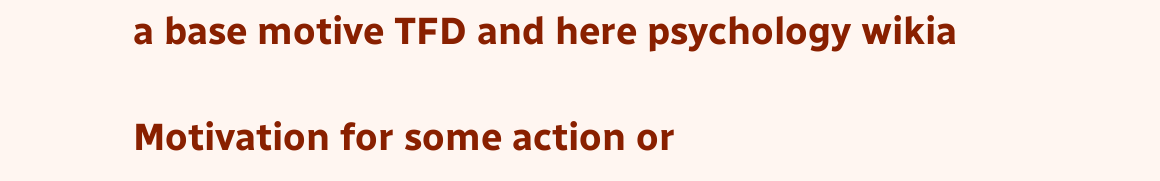a base motive TFD and here psychology wikia

Motivation for some action or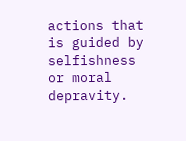actions that is guided by selfishness or moral depravity.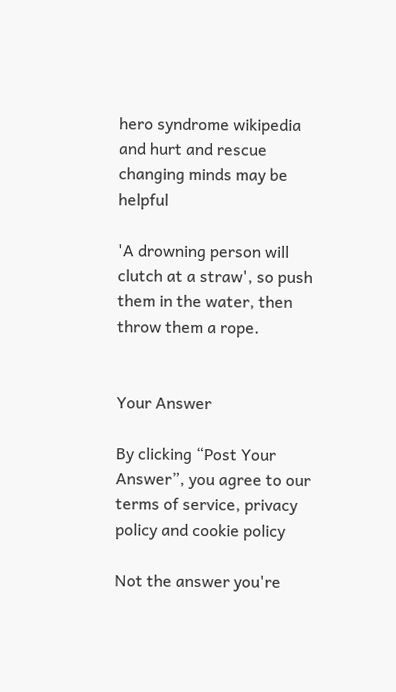hero syndrome wikipedia and hurt and rescue changing minds may be helpful

'A drowning person will clutch at a straw', so push them in the water, then throw them a rope.


Your Answer

By clicking “Post Your Answer”, you agree to our terms of service, privacy policy and cookie policy

Not the answer you're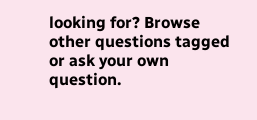looking for? Browse other questions tagged or ask your own question.